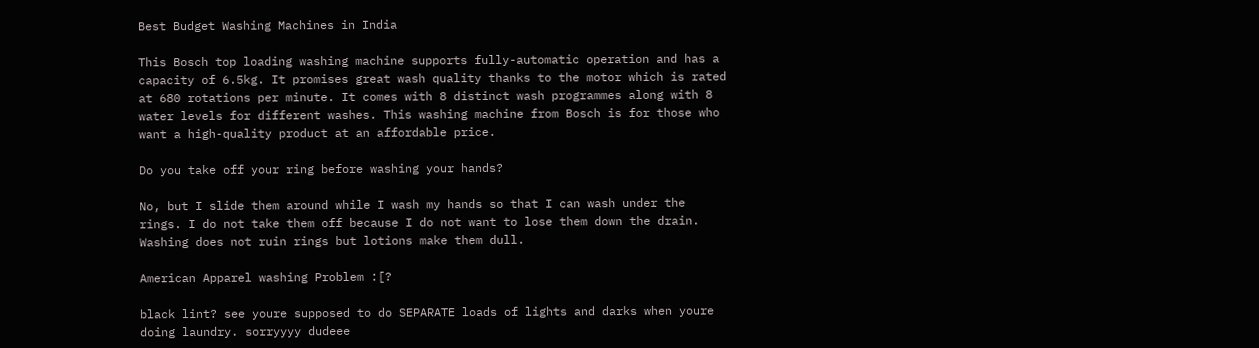Best Budget Washing Machines in India

This Bosch top loading washing machine supports fully-automatic operation and has a capacity of 6.5kg. It promises great wash quality thanks to the motor which is rated at 680 rotations per minute. It comes with 8 distinct wash programmes along with 8 water levels for different washes. This washing machine from Bosch is for those who want a high-quality product at an affordable price.

Do you take off your ring before washing your hands?

No, but I slide them around while I wash my hands so that I can wash under the rings. I do not take them off because I do not want to lose them down the drain. Washing does not ruin rings but lotions make them dull.

American Apparel washing Problem :[?

black lint? see youre supposed to do SEPARATE loads of lights and darks when youre doing laundry. sorryyyy dudeee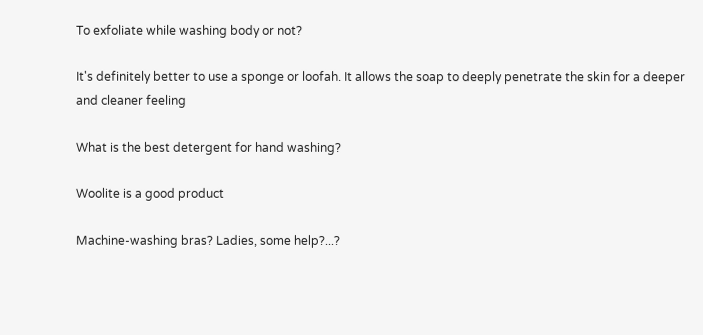To exfoliate while washing body or not?

It's definitely better to use a sponge or loofah. It allows the soap to deeply penetrate the skin for a deeper and cleaner feeling

What is the best detergent for hand washing?

Woolite is a good product

Machine-washing bras? Ladies, some help?...?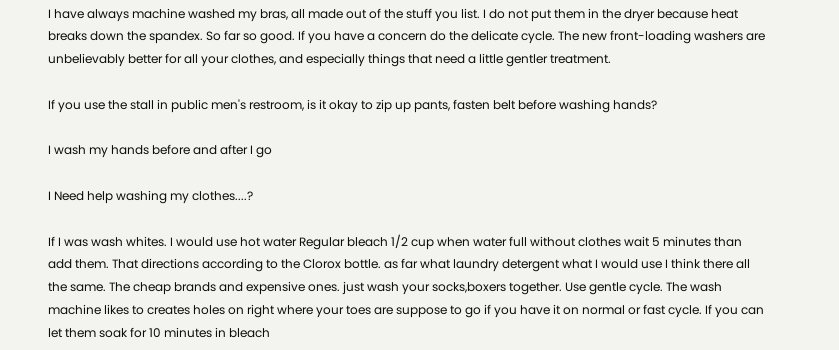I have always machine washed my bras, all made out of the stuff you list. I do not put them in the dryer because heat breaks down the spandex. So far so good. If you have a concern do the delicate cycle. The new front-loading washers are unbelievably better for all your clothes, and especially things that need a little gentler treatment.

If you use the stall in public men's restroom, is it okay to zip up pants, fasten belt before washing hands?

I wash my hands before and after I go

I Need help washing my clothes....?

If I was wash whites. I would use hot water Regular bleach 1/2 cup when water full without clothes wait 5 minutes than add them. That directions according to the Clorox bottle. as far what laundry detergent what I would use I think there all the same. The cheap brands and expensive ones. just wash your socks,boxers together. Use gentle cycle. The wash machine likes to creates holes on right where your toes are suppose to go if you have it on normal or fast cycle. If you can let them soak for 10 minutes in bleach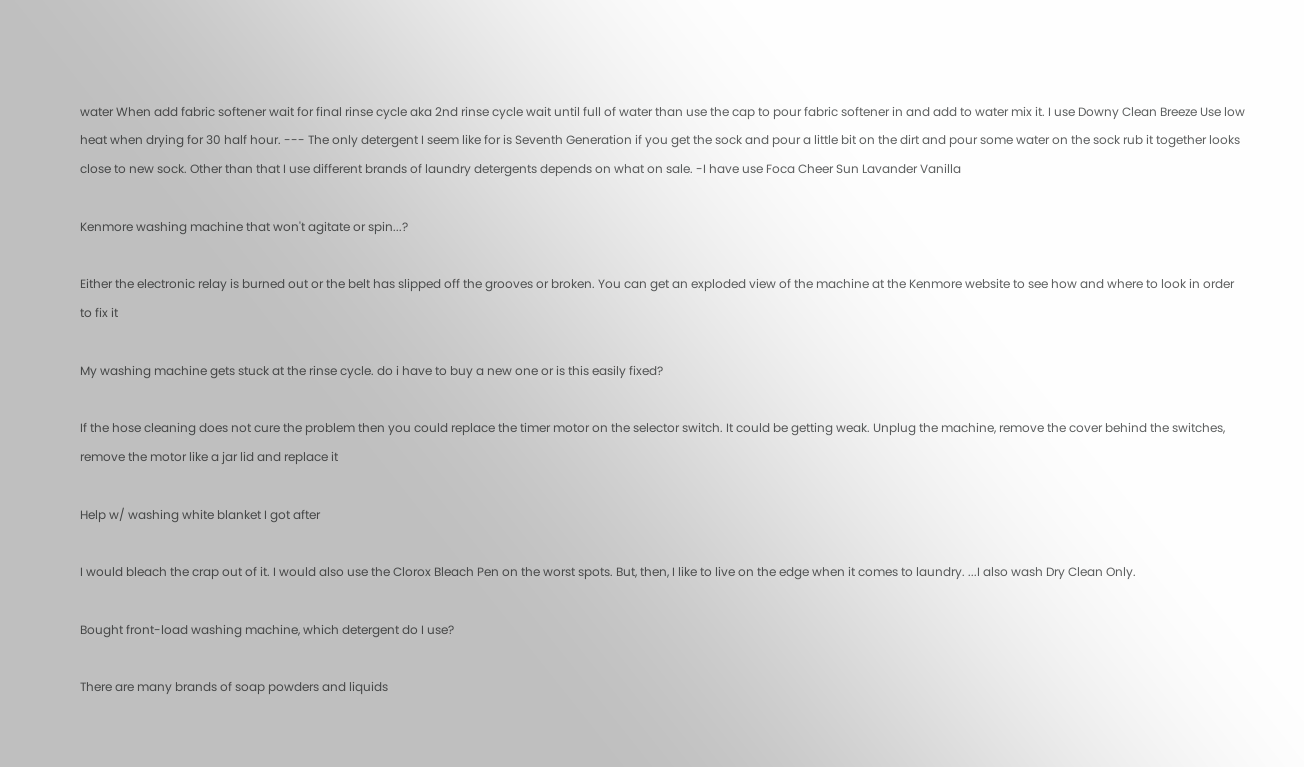water When add fabric softener wait for final rinse cycle aka 2nd rinse cycle wait until full of water than use the cap to pour fabric softener in and add to water mix it. I use Downy Clean Breeze Use low heat when drying for 30 half hour. --- The only detergent I seem like for is Seventh Generation if you get the sock and pour a little bit on the dirt and pour some water on the sock rub it together looks close to new sock. Other than that I use different brands of laundry detergents depends on what on sale. -I have use Foca Cheer Sun Lavander Vanilla

Kenmore washing machine that won't agitate or spin...?

Either the electronic relay is burned out or the belt has slipped off the grooves or broken. You can get an exploded view of the machine at the Kenmore website to see how and where to look in order to fix it

My washing machine gets stuck at the rinse cycle. do i have to buy a new one or is this easily fixed?

If the hose cleaning does not cure the problem then you could replace the timer motor on the selector switch. It could be getting weak. Unplug the machine, remove the cover behind the switches, remove the motor like a jar lid and replace it

Help w/ washing white blanket I got after

I would bleach the crap out of it. I would also use the Clorox Bleach Pen on the worst spots. But, then, I like to live on the edge when it comes to laundry. ...I also wash Dry Clean Only.

Bought front-load washing machine, which detergent do I use?

There are many brands of soap powders and liquids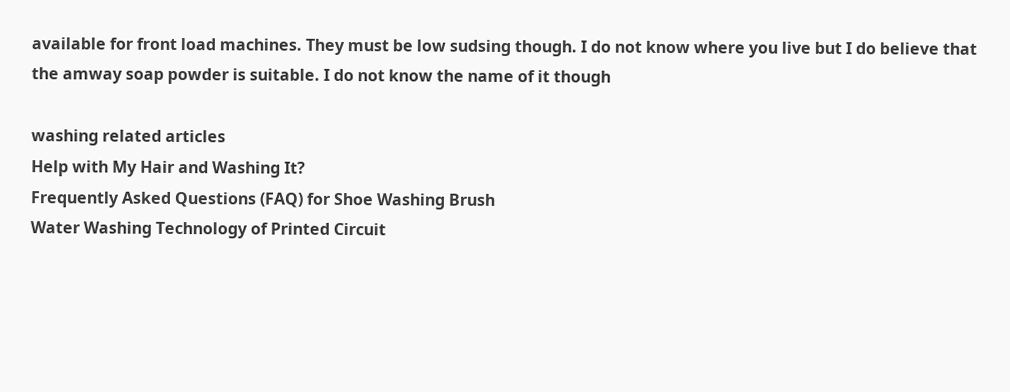available for front load machines. They must be low sudsing though. I do not know where you live but I do believe that the amway soap powder is suitable. I do not know the name of it though

washing related articles
Help with My Hair and Washing It?
Frequently Asked Questions (FAQ) for Shoe Washing Brush
Water Washing Technology of Printed Circuit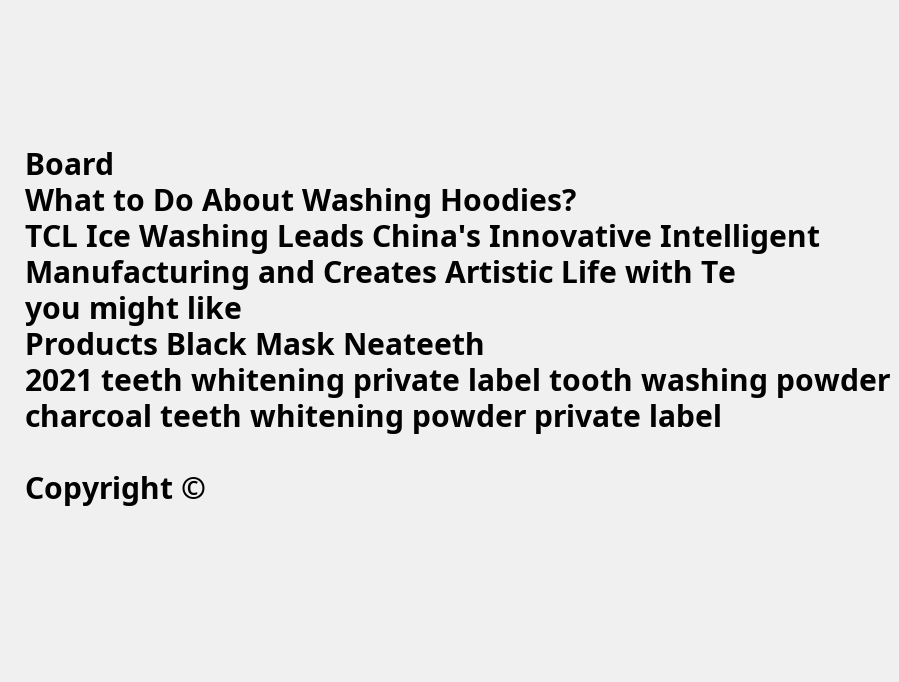Board
What to Do About Washing Hoodies?
TCL Ice Washing Leads China's Innovative Intelligent Manufacturing and Creates Artistic Life with Te
you might like
Products Black Mask Neateeth
2021 teeth whitening private label tooth washing powder charcoal teeth whitening powder private label

Copyright ©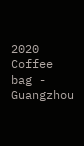2020 Coffee bag - Guangzhou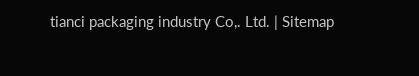tianci packaging industry Co,. Ltd. | Sitemap